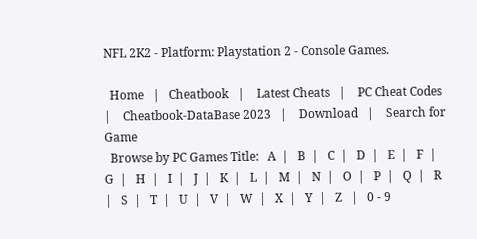NFL 2K2 - Platform: Playstation 2 - Console Games.

  Home   |   Cheatbook   |    Latest Cheats   |    PC Cheat Codes   |    Cheatbook-DataBase 2023   |    Download   |    Search for Game
  Browse by PC Games Title:   A  |   B  |   C  |   D  |   E  |   F  |   G  |   H  |   I  |   J  |   K  |   L  |   M  |   N  |   O  |   P  |   Q  |   R  |   S  |   T  |   U  |   V  |   W  |   X  |   Y  |   Z   |   0 - 9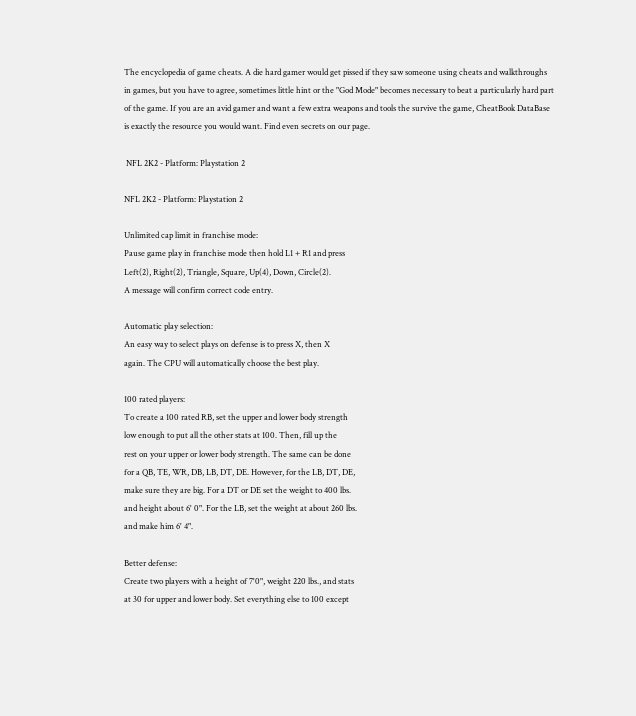The encyclopedia of game cheats. A die hard gamer would get pissed if they saw someone using cheats and walkthroughs in games, but you have to agree, sometimes little hint or the "God Mode" becomes necessary to beat a particularly hard part of the game. If you are an avid gamer and want a few extra weapons and tools the survive the game, CheatBook DataBase is exactly the resource you would want. Find even secrets on our page.

 NFL 2K2 - Platform: Playstation 2

NFL 2K2 - Platform: Playstation 2

Unlimited cap limit in franchise mode:
Pause game play in franchise mode then hold L1 + R1 and press
Left(2), Right(2), Triangle, Square, Up(4), Down, Circle(2).
A message will confirm correct code entry.

Automatic play selection:
An easy way to select plays on defense is to press X, then X
again. The CPU will automatically choose the best play.

100 rated players:
To create a 100 rated RB, set the upper and lower body strength
low enough to put all the other stats at 100. Then, fill up the
rest on your upper or lower body strength. The same can be done
for a QB, TE, WR, DB, LB, DT, DE. However, for the LB, DT, DE,
make sure they are big. For a DT or DE set the weight to 400 lbs.
and height about 6' 0". For the LB, set the weight at about 260 lbs.
and make him 6' 4".

Better defense:
Create two players with a height of 7'0", weight 220 lbs., and stats
at 30 for upper and lower body. Set everything else to 100 except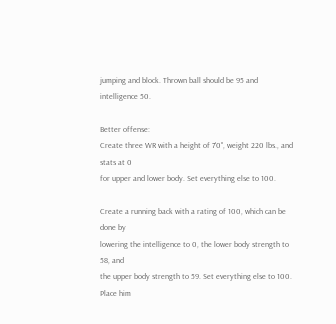jumping and block. Thrown ball should be 95 and intelligence 50.

Better offense:
Create three WR with a height of 7'0", weight 220 lbs., and stats at 0
for upper and lower body. Set everything else to 100.

Create a running back with a rating of 100, which can be done by
lowering the intelligence to 0, the lower body strength to 58, and
the upper body strength to 59. Set everything else to 100. Place him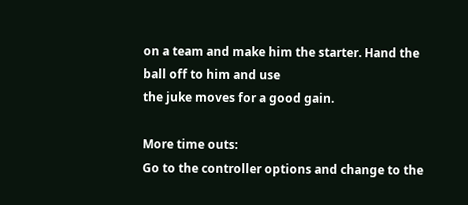on a team and make him the starter. Hand the ball off to him and use
the juke moves for a good gain.

More time outs:
Go to the controller options and change to the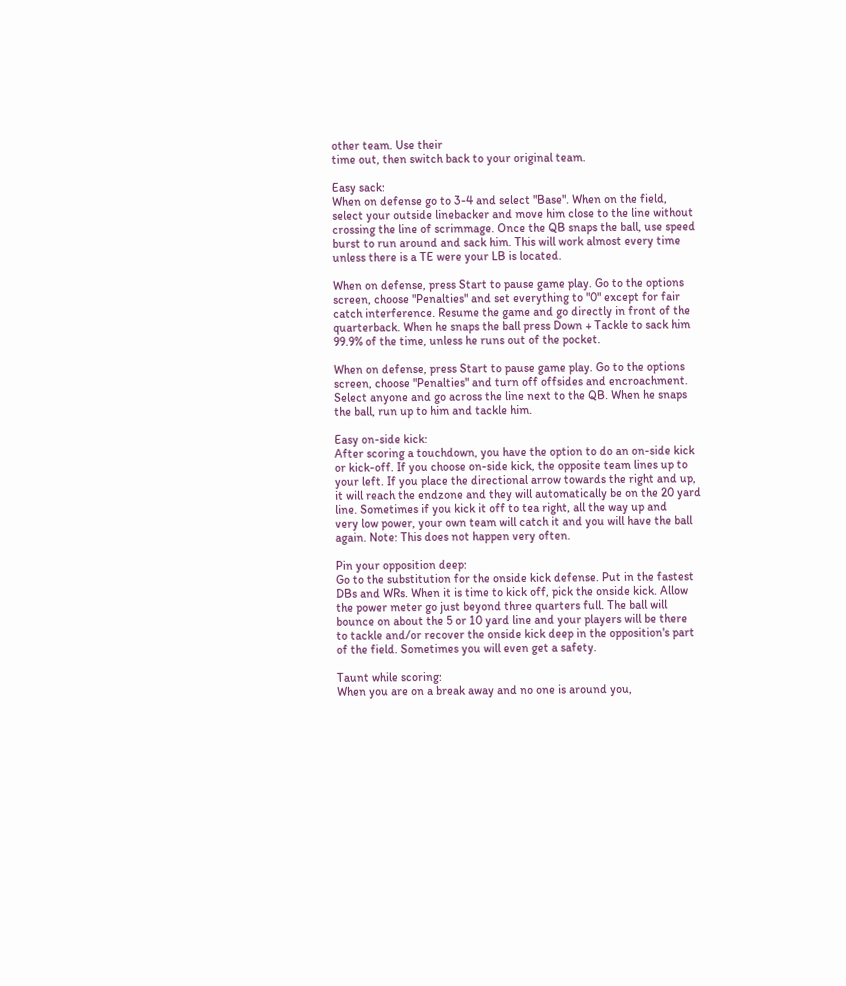other team. Use their
time out, then switch back to your original team.

Easy sack:
When on defense go to 3-4 and select "Base". When on the field,
select your outside linebacker and move him close to the line without
crossing the line of scrimmage. Once the QB snaps the ball, use speed
burst to run around and sack him. This will work almost every time
unless there is a TE were your LB is located.

When on defense, press Start to pause game play. Go to the options
screen, choose "Penalties" and set everything to "0" except for fair
catch interference. Resume the game and go directly in front of the
quarterback. When he snaps the ball press Down + Tackle to sack him
99.9% of the time, unless he runs out of the pocket.

When on defense, press Start to pause game play. Go to the options
screen, choose "Penalties" and turn off offsides and encroachment.
Select anyone and go across the line next to the QB. When he snaps
the ball, run up to him and tackle him.

Easy on-side kick:
After scoring a touchdown, you have the option to do an on-side kick
or kick-off. If you choose on-side kick, the opposite team lines up to
your left. If you place the directional arrow towards the right and up,
it will reach the endzone and they will automatically be on the 20 yard
line. Sometimes if you kick it off to tea right, all the way up and
very low power, your own team will catch it and you will have the ball
again. Note: This does not happen very often.

Pin your opposition deep:
Go to the substitution for the onside kick defense. Put in the fastest
DBs and WRs. When it is time to kick off, pick the onside kick. Allow
the power meter go just beyond three quarters full. The ball will
bounce on about the 5 or 10 yard line and your players will be there
to tackle and/or recover the onside kick deep in the opposition's part
of the field. Sometimes you will even get a safety.

Taunt while scoring:
When you are on a break away and no one is around you,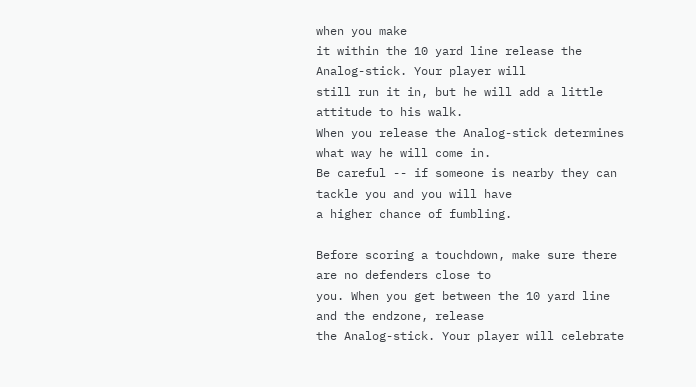when you make
it within the 10 yard line release the Analog-stick. Your player will
still run it in, but he will add a little attitude to his walk.
When you release the Analog-stick determines what way he will come in.
Be careful -- if someone is nearby they can tackle you and you will have
a higher chance of fumbling.

Before scoring a touchdown, make sure there are no defenders close to
you. When you get between the 10 yard line and the endzone, release
the Analog-stick. Your player will celebrate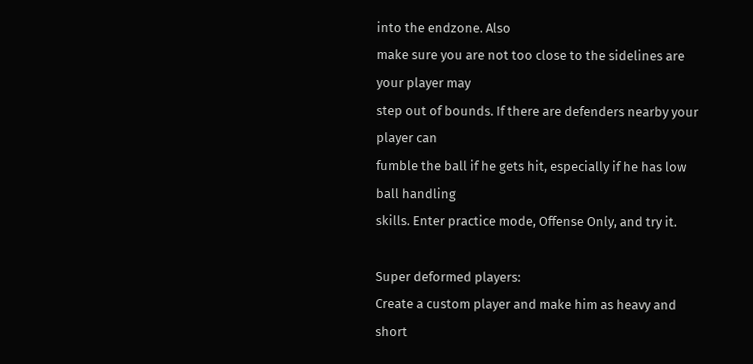into the endzone. Also
make sure you are not too close to the sidelines are your player may
step out of bounds. If there are defenders nearby your player can
fumble the ball if he gets hit, especially if he has low ball handling
skills. Enter practice mode, Offense Only, and try it.

Super deformed players:
Create a custom player and make him as heavy and short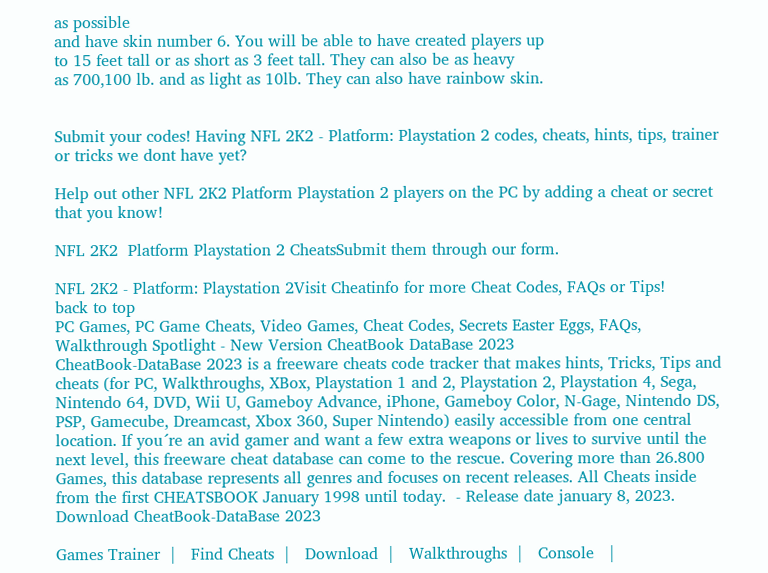as possible
and have skin number 6. You will be able to have created players up
to 15 feet tall or as short as 3 feet tall. They can also be as heavy
as 700,100 lb. and as light as 10lb. They can also have rainbow skin.


Submit your codes! Having NFL 2K2 - Platform: Playstation 2 codes, cheats, hints, tips, trainer or tricks we dont have yet?

Help out other NFL 2K2 Platform Playstation 2 players on the PC by adding a cheat or secret that you know!

NFL 2K2  Platform Playstation 2 CheatsSubmit them through our form.

NFL 2K2 - Platform: Playstation 2Visit Cheatinfo for more Cheat Codes, FAQs or Tips!
back to top
PC Games, PC Game Cheats, Video Games, Cheat Codes, Secrets Easter Eggs, FAQs, Walkthrough Spotlight - New Version CheatBook DataBase 2023
CheatBook-DataBase 2023 is a freeware cheats code tracker that makes hints, Tricks, Tips and cheats (for PC, Walkthroughs, XBox, Playstation 1 and 2, Playstation 2, Playstation 4, Sega, Nintendo 64, DVD, Wii U, Gameboy Advance, iPhone, Gameboy Color, N-Gage, Nintendo DS, PSP, Gamecube, Dreamcast, Xbox 360, Super Nintendo) easily accessible from one central location. If you´re an avid gamer and want a few extra weapons or lives to survive until the next level, this freeware cheat database can come to the rescue. Covering more than 26.800 Games, this database represents all genres and focuses on recent releases. All Cheats inside from the first CHEATSBOOK January 1998 until today.  - Release date january 8, 2023. Download CheatBook-DataBase 2023

Games Trainer  |   Find Cheats  |   Download  |   Walkthroughs  |   Console   |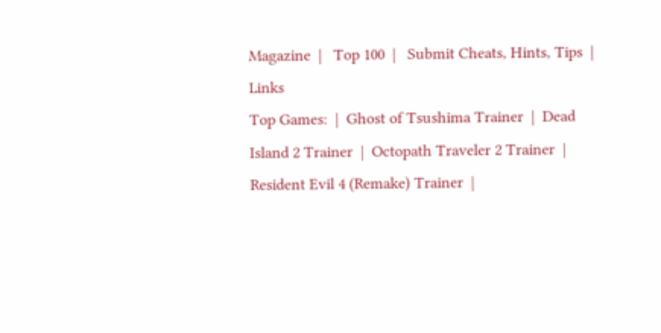Magazine  |   Top 100  |   Submit Cheats, Hints, Tips  |   Links
Top Games:  |  Ghost of Tsushima Trainer  |  Dead Island 2 Trainer  |  Octopath Traveler 2 Trainer  |  Resident Evil 4 (Remake) Trainer  |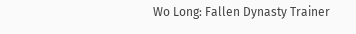Wo Long: Fallen Dynasty Trainer